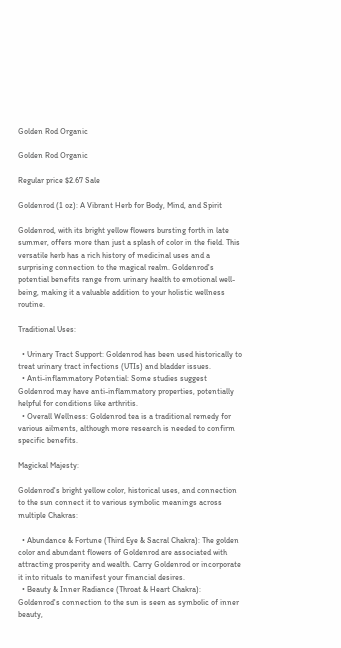Golden Rod Organic

Golden Rod Organic

Regular price $2.67 Sale

Goldenrod (1 oz): A Vibrant Herb for Body, Mind, and Spirit

Goldenrod, with its bright yellow flowers bursting forth in late summer, offers more than just a splash of color in the field. This versatile herb has a rich history of medicinal uses and a surprising connection to the magical realm. Goldenrod's potential benefits range from urinary health to emotional well-being, making it a valuable addition to your holistic wellness routine.

Traditional Uses:

  • Urinary Tract Support: Goldenrod has been used historically to treat urinary tract infections (UTIs) and bladder issues.
  • Anti-inflammatory Potential: Some studies suggest Goldenrod may have anti-inflammatory properties, potentially helpful for conditions like arthritis.
  • Overall Wellness: Goldenrod tea is a traditional remedy for various ailments, although more research is needed to confirm specific benefits.

Magickal Majesty:

Goldenrod's bright yellow color, historical uses, and connection to the sun connect it to various symbolic meanings across multiple Chakras:

  • Abundance & Fortune (Third Eye & Sacral Chakra): The golden color and abundant flowers of Goldenrod are associated with attracting prosperity and wealth. Carry Goldenrod or incorporate it into rituals to manifest your financial desires.
  • Beauty & Inner Radiance (Throat & Heart Chakra): Goldenrod's connection to the sun is seen as symbolic of inner beauty,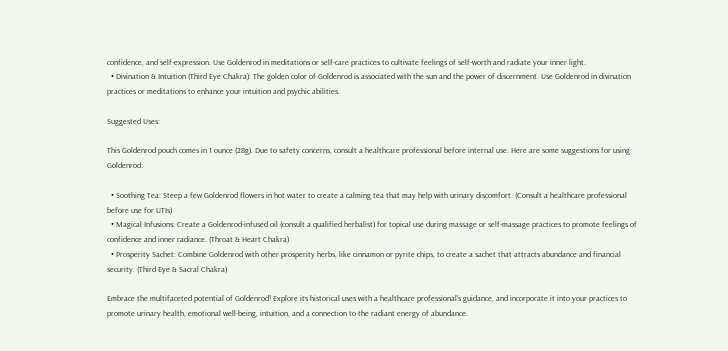confidence, and self-expression. Use Goldenrod in meditations or self-care practices to cultivate feelings of self-worth and radiate your inner light.
  • Divination & Intuition (Third Eye Chakra): The golden color of Goldenrod is associated with the sun and the power of discernment. Use Goldenrod in divination practices or meditations to enhance your intuition and psychic abilities.

Suggested Uses:

This Goldenrod pouch comes in 1 ounce (28g). Due to safety concerns, consult a healthcare professional before internal use. Here are some suggestions for using Goldenrod:

  • Soothing Tea: Steep a few Goldenrod flowers in hot water to create a calming tea that may help with urinary discomfort. (Consult a healthcare professional before use for UTIs)
  • Magical Infusions: Create a Goldenrod-infused oil (consult a qualified herbalist) for topical use during massage or self-massage practices to promote feelings of confidence and inner radiance. (Throat & Heart Chakra)
  • Prosperity Sachet: Combine Goldenrod with other prosperity herbs, like cinnamon or pyrite chips, to create a sachet that attracts abundance and financial security. (Third Eye & Sacral Chakra)

Embrace the multifaceted potential of Goldenrod! Explore its historical uses with a healthcare professional's guidance, and incorporate it into your practices to promote urinary health, emotional well-being, intuition, and a connection to the radiant energy of abundance.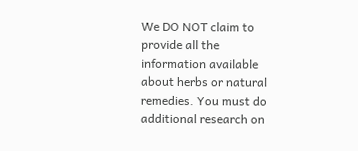We DO NOT claim to provide all the information available about herbs or natural remedies. You must do additional research on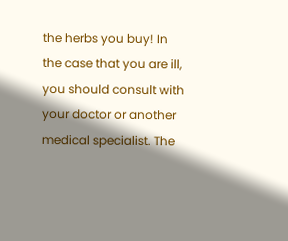the herbs you buy! In the case that you are ill, you should consult with your doctor or another medical specialist. The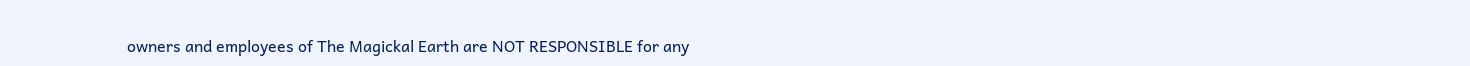owners and employees of The Magickal Earth are NOT RESPONSIBLE for any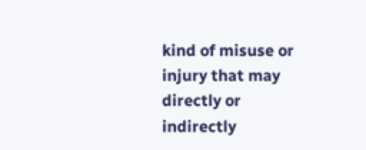kind of misuse or injury that may directly or indirectly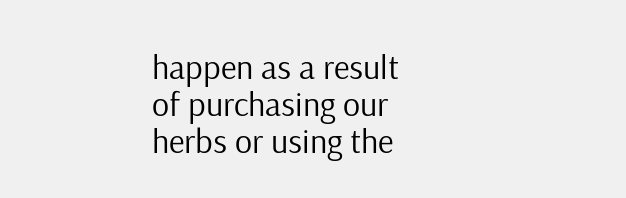happen as a result of purchasing our herbs or using the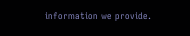information we provide.